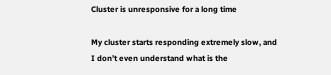Cluster is unresponsive for a long time

My cluster starts responding extremely slow, and I don’t even understand what is the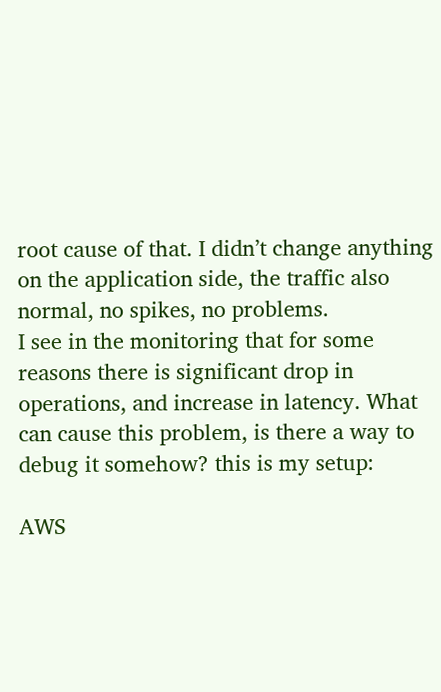root cause of that. I didn’t change anything on the application side, the traffic also normal, no spikes, no problems.
I see in the monitoring that for some reasons there is significant drop in operations, and increase in latency. What can cause this problem, is there a way to debug it somehow? this is my setup:

AWS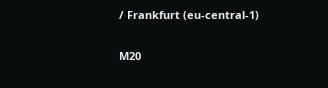/ Frankfurt (eu-central-1)

M20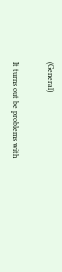(General)

It turns out be problems with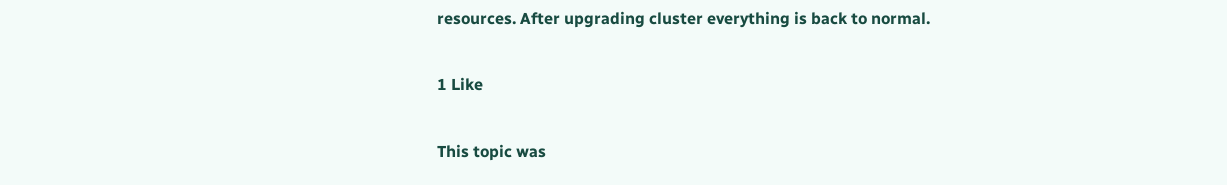resources. After upgrading cluster everything is back to normal.

1 Like

This topic was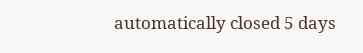automatically closed 5 days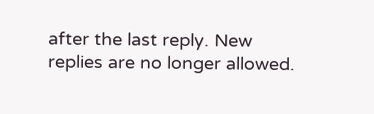after the last reply. New replies are no longer allowed.